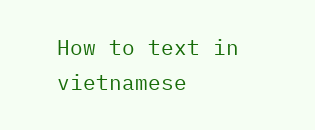How to text in vietnamese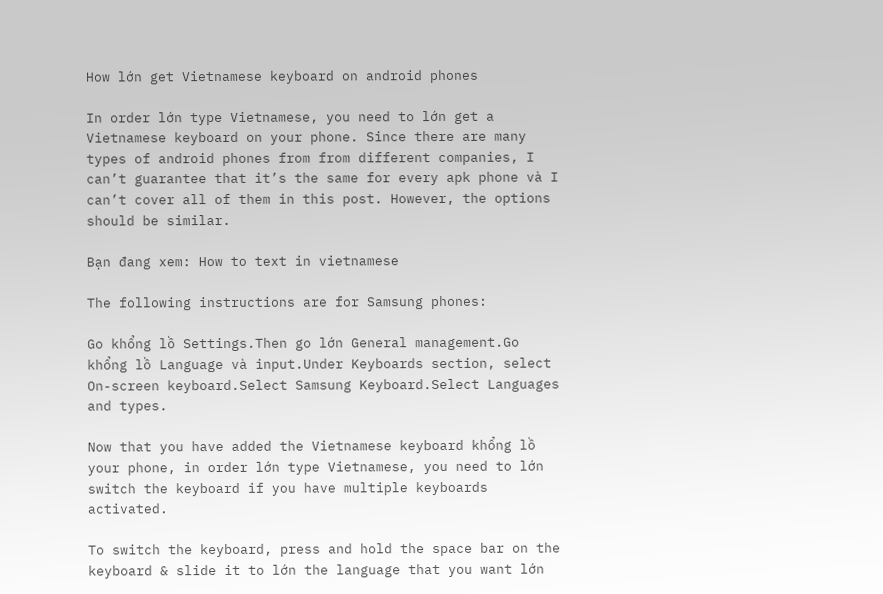How lớn get Vietnamese keyboard on android phones

In order lớn type Vietnamese, you need to lớn get a Vietnamese keyboard on your phone. Since there are many types of android phones from from different companies, I can’t guarantee that it’s the same for every apk phone và I can’t cover all of them in this post. However, the options should be similar.

Bạn đang xem: How to text in vietnamese

The following instructions are for Samsung phones:

Go khổng lồ Settings.Then go lớn General management.Go khổng lồ Language và input.Under Keyboards section, select On-screen keyboard.Select Samsung Keyboard.Select Languages and types.

Now that you have added the Vietnamese keyboard khổng lồ your phone, in order lớn type Vietnamese, you need to lớn switch the keyboard if you have multiple keyboards activated.

To switch the keyboard, press and hold the space bar on the keyboard & slide it to lớn the language that you want lớn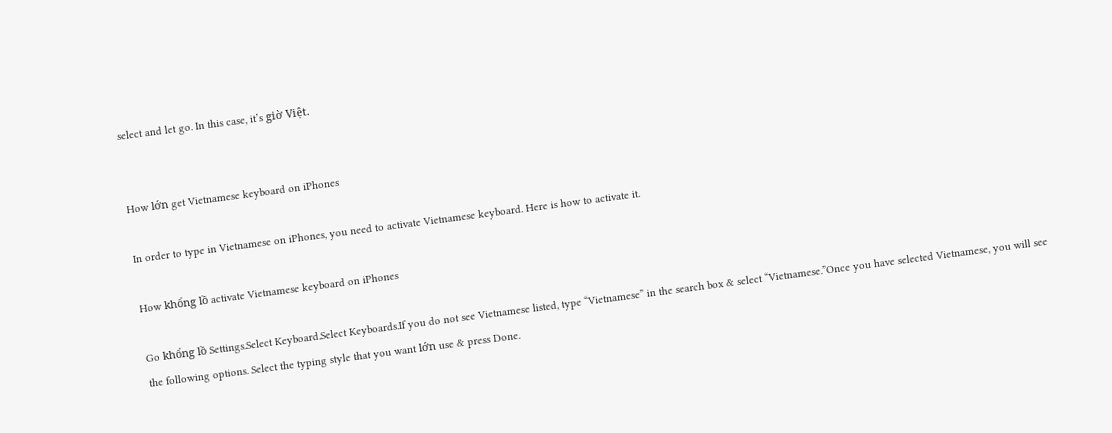select and let go. In this case, it’s giờ Việt.


How lớn get Vietnamese keyboard on iPhones

In order to type in Vietnamese on iPhones, you need to activate Vietnamese keyboard. Here is how to activate it.

How khổng lồ activate Vietnamese keyboard on iPhones

Go khổng lồ Settings.Select Keyboard.Select Keyboards.If you do not see Vietnamese listed, type “Vietnamese” in the search box & select “Vietnamese.”Once you have selected Vietnamese, you will see the following options. Select the typing style that you want lớn use & press Done.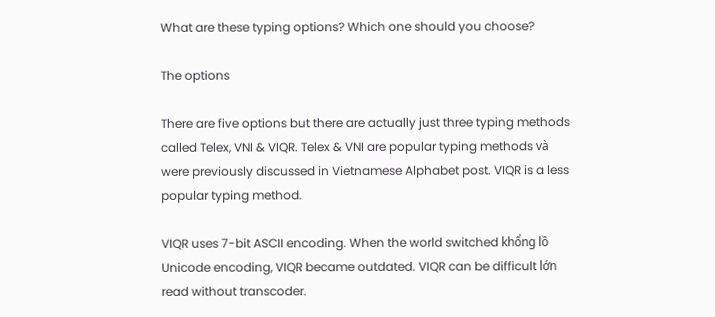What are these typing options? Which one should you choose?

The options

There are five options but there are actually just three typing methods called Telex, VNI & VIQR. Telex & VNI are popular typing methods và were previously discussed in Vietnamese Alphabet post. VIQR is a less popular typing method.

VIQR uses 7-bit ASCII encoding. When the world switched khổng lồ Unicode encoding, VIQR became outdated. VIQR can be difficult lớn read without transcoder.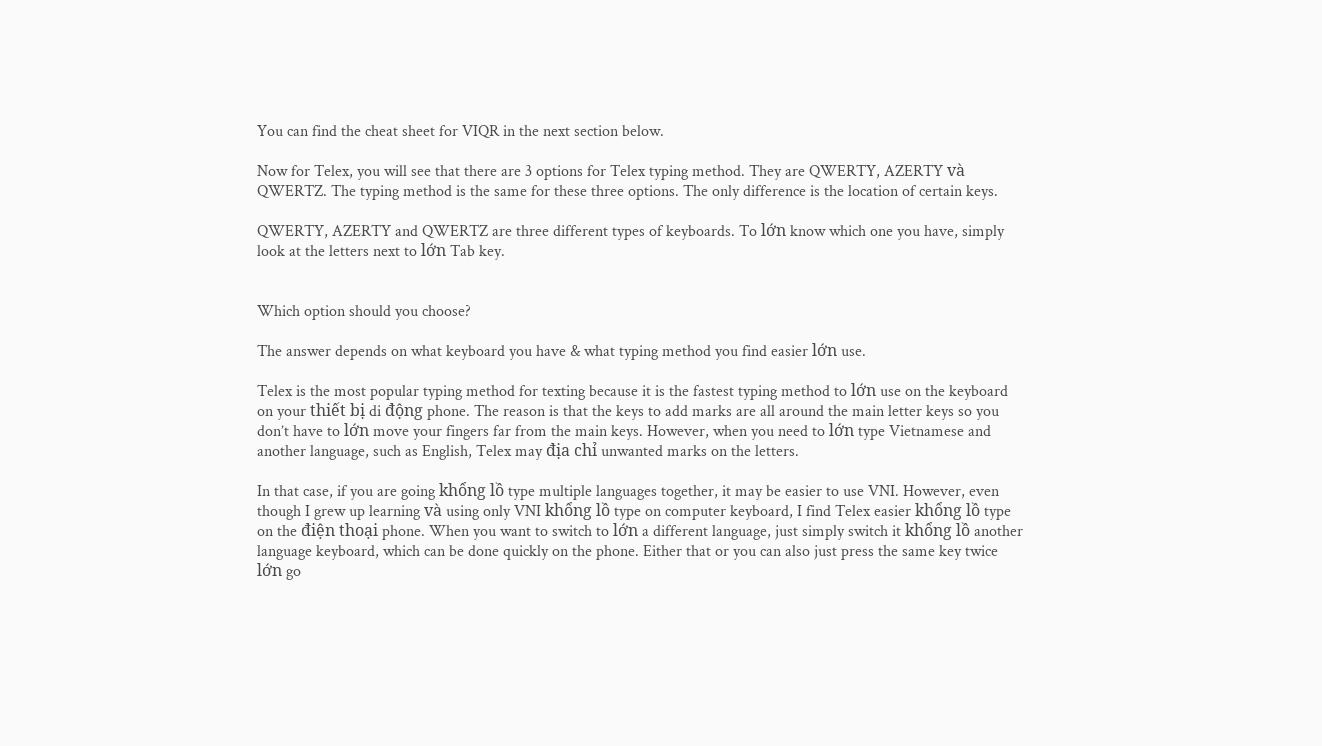You can find the cheat sheet for VIQR in the next section below.

Now for Telex, you will see that there are 3 options for Telex typing method. They are QWERTY, AZERTY và QWERTZ. The typing method is the same for these three options. The only difference is the location of certain keys.

QWERTY, AZERTY and QWERTZ are three different types of keyboards. To lớn know which one you have, simply look at the letters next to lớn Tab key.


Which option should you choose?

The answer depends on what keyboard you have & what typing method you find easier lớn use.

Telex is the most popular typing method for texting because it is the fastest typing method to lớn use on the keyboard on your thiết bị di động phone. The reason is that the keys to add marks are all around the main letter keys so you don’t have to lớn move your fingers far from the main keys. However, when you need to lớn type Vietnamese and another language, such as English, Telex may địa chỉ unwanted marks on the letters.

In that case, if you are going khổng lồ type multiple languages together, it may be easier to use VNI. However, even though I grew up learning và using only VNI khổng lồ type on computer keyboard, I find Telex easier khổng lồ type on the điện thoại phone. When you want to switch to lớn a different language, just simply switch it khổng lồ another language keyboard, which can be done quickly on the phone. Either that or you can also just press the same key twice lớn go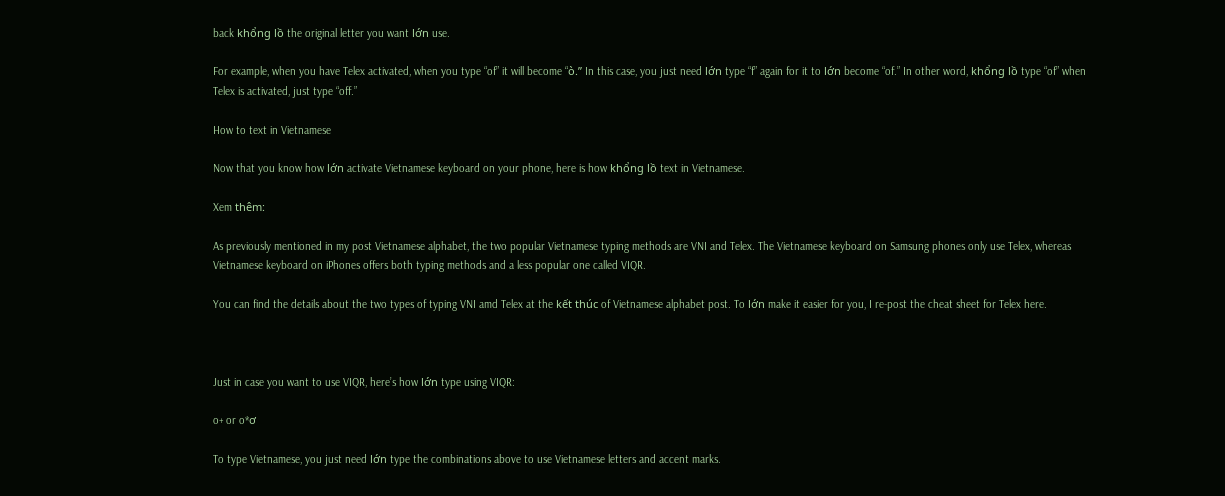back khổng lồ the original letter you want lớn use.

For example, when you have Telex activated, when you type “of” it will become “ò.” In this case, you just need lớn type “f” again for it to lớn become “of.” In other word, khổng lồ type “of” when Telex is activated, just type “off.”

How to text in Vietnamese

Now that you know how lớn activate Vietnamese keyboard on your phone, here is how khổng lồ text in Vietnamese.

Xem thêm:

As previously mentioned in my post Vietnamese alphabet, the two popular Vietnamese typing methods are VNI and Telex. The Vietnamese keyboard on Samsung phones only use Telex, whereas Vietnamese keyboard on iPhones offers both typing methods and a less popular one called VIQR.

You can find the details about the two types of typing VNI amd Telex at the kết thúc of Vietnamese alphabet post. To lớn make it easier for you, I re-post the cheat sheet for Telex here.



Just in case you want to use VIQR, here’s how lớn type using VIQR:

o+ or o*ơ

To type Vietnamese, you just need lớn type the combinations above to use Vietnamese letters and accent marks.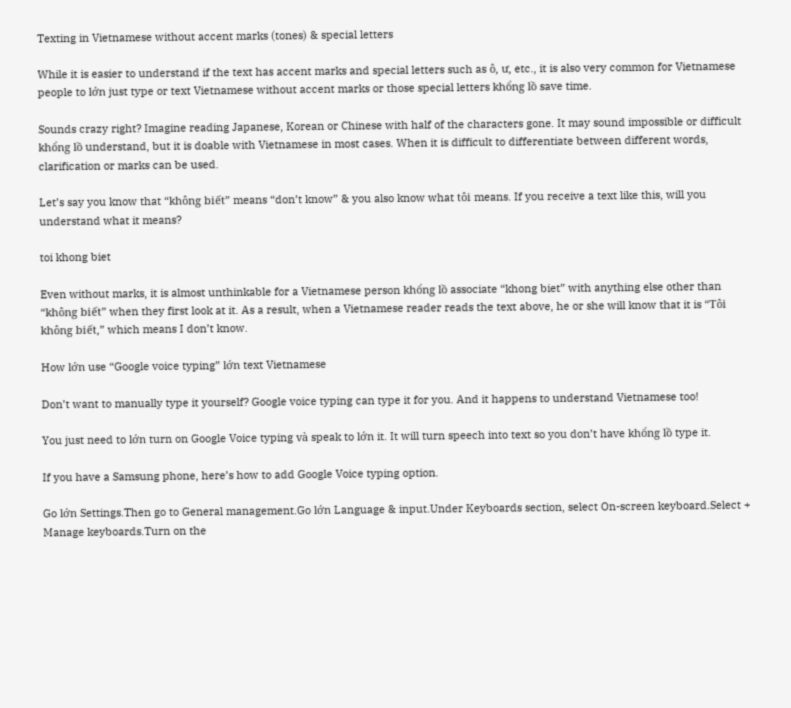Texting in Vietnamese without accent marks (tones) & special letters

While it is easier to understand if the text has accent marks and special letters such as ô, ư, etc., it is also very common for Vietnamese people to lớn just type or text Vietnamese without accent marks or those special letters khổng lồ save time.

Sounds crazy right? Imagine reading Japanese, Korean or Chinese with half of the characters gone. It may sound impossible or difficult khổng lồ understand, but it is doable with Vietnamese in most cases. When it is difficult to differentiate between different words, clarification or marks can be used.

Let’s say you know that “không biết” means “don’t know” & you also know what tôi means. If you receive a text like this, will you understand what it means?

toi khong biet

Even without marks, it is almost unthinkable for a Vietnamese person khổng lồ associate “khong biet” with anything else other than “không biết” when they first look at it. As a result, when a Vietnamese reader reads the text above, he or she will know that it is “Tôi không biết,” which means I don’t know.

How lớn use “Google voice typing” lớn text Vietnamese

Don’t want to manually type it yourself? Google voice typing can type it for you. And it happens to understand Vietnamese too!

You just need to lớn turn on Google Voice typing và speak to lớn it. It will turn speech into text so you don’t have khổng lồ type it.

If you have a Samsung phone, here’s how to add Google Voice typing option.

Go lớn Settings.Then go to General management.Go lớn Language & input.Under Keyboards section, select On-screen keyboard.Select + Manage keyboards.Turn on the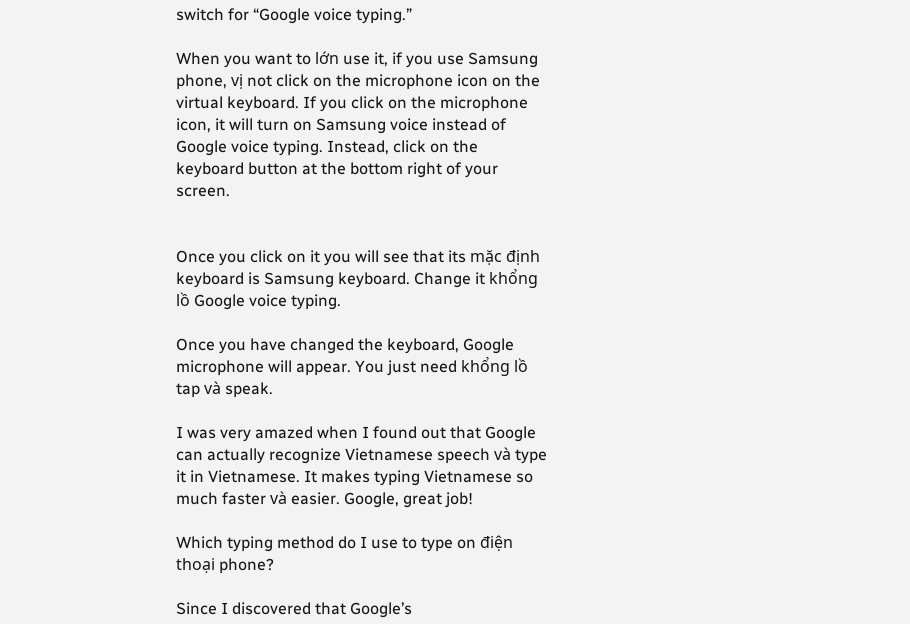switch for “Google voice typing.”

When you want to lớn use it, if you use Samsung phone, vị not click on the microphone icon on the virtual keyboard. If you click on the microphone icon, it will turn on Samsung voice instead of Google voice typing. Instead, click on the keyboard button at the bottom right of your screen.


Once you click on it you will see that its mặc định keyboard is Samsung keyboard. Change it khổng lồ Google voice typing.

Once you have changed the keyboard, Google microphone will appear. You just need khổng lồ tap và speak.

I was very amazed when I found out that Google can actually recognize Vietnamese speech và type it in Vietnamese. It makes typing Vietnamese so much faster và easier. Google, great job!

Which typing method do I use to type on điện thoại phone?

Since I discovered that Google’s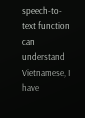speech-to-text function can understand Vietnamese, I have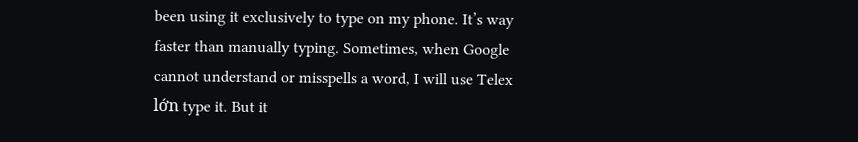been using it exclusively to type on my phone. It’s way faster than manually typing. Sometimes, when Google cannot understand or misspells a word, I will use Telex lớn type it. But it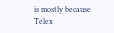is mostly because Telex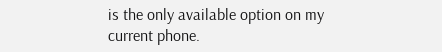is the only available option on my current phone.